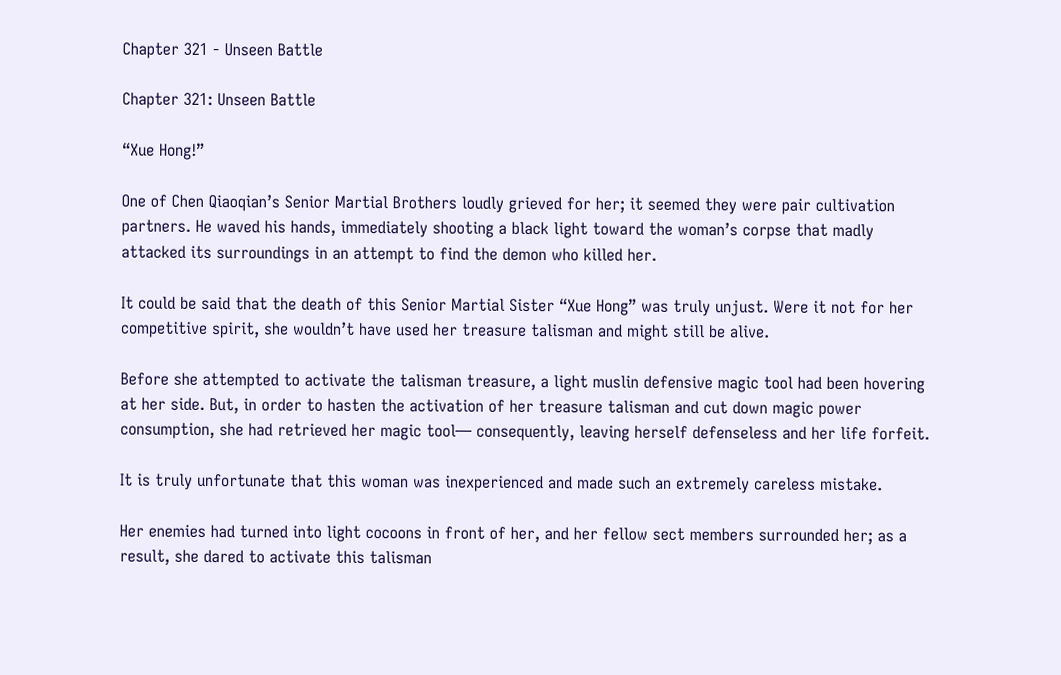Chapter 321 - Unseen Battle

Chapter 321: Unseen Battle

“Xue Hong!”

One of Chen Qiaoqian’s Senior Martial Brothers loudly grieved for her; it seemed they were pair cultivation partners. He waved his hands, immediately shooting a black light toward the woman’s corpse that madly attacked its surroundings in an attempt to find the demon who killed her.

It could be said that the death of this Senior Martial Sister “Xue Hong” was truly unjust. Were it not for her competitive spirit, she wouldn’t have used her treasure talisman and might still be alive.

Before she attempted to activate the talisman treasure, a light muslin defensive magic tool had been hovering at her side. But, in order to hasten the activation of her treasure talisman and cut down magic power consumption, she had retrieved her magic tool— consequently, leaving herself defenseless and her life forfeit.

It is truly unfortunate that this woman was inexperienced and made such an extremely careless mistake.

Her enemies had turned into light cocoons in front of her, and her fellow sect members surrounded her; as a result, she dared to activate this talisman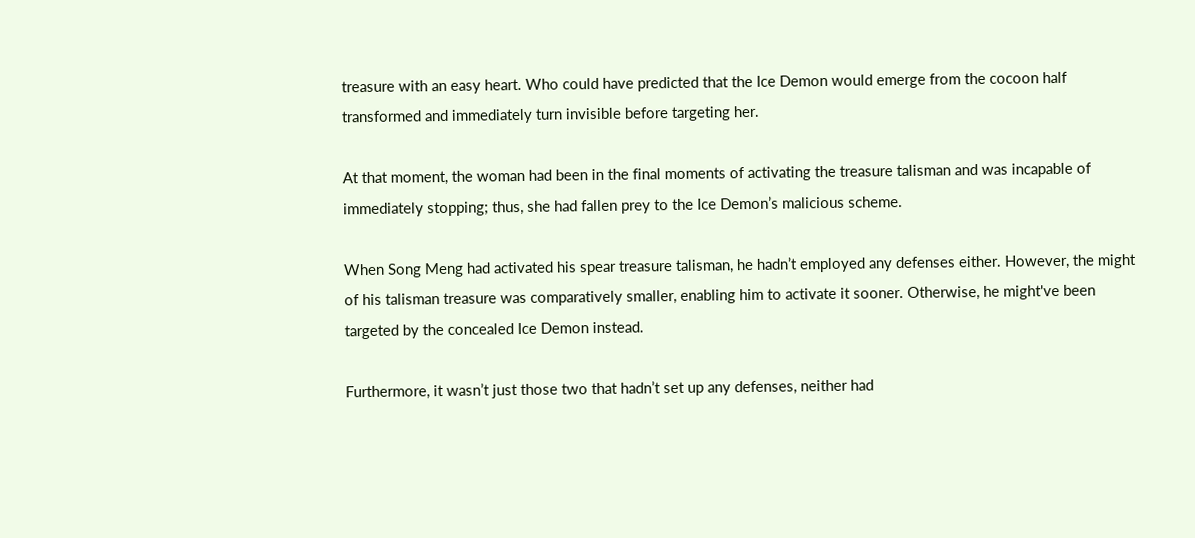treasure with an easy heart. Who could have predicted that the Ice Demon would emerge from the cocoon half transformed and immediately turn invisible before targeting her.

At that moment, the woman had been in the final moments of activating the treasure talisman and was incapable of immediately stopping; thus, she had fallen prey to the Ice Demon’s malicious scheme.

When Song Meng had activated his spear treasure talisman, he hadn’t employed any defenses either. However, the might of his talisman treasure was comparatively smaller, enabling him to activate it sooner. Otherwise, he might've been targeted by the concealed Ice Demon instead.

Furthermore, it wasn’t just those two that hadn’t set up any defenses, neither had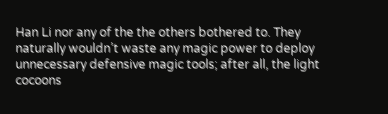Han Li nor any of the the others bothered to. They naturally wouldn’t waste any magic power to deploy unnecessary defensive magic tools; after all, the light cocoons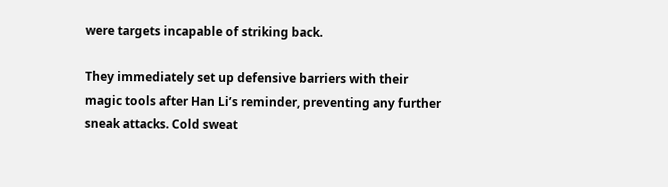were targets incapable of striking back.

They immediately set up defensive barriers with their magic tools after Han Li’s reminder, preventing any further sneak attacks. Cold sweat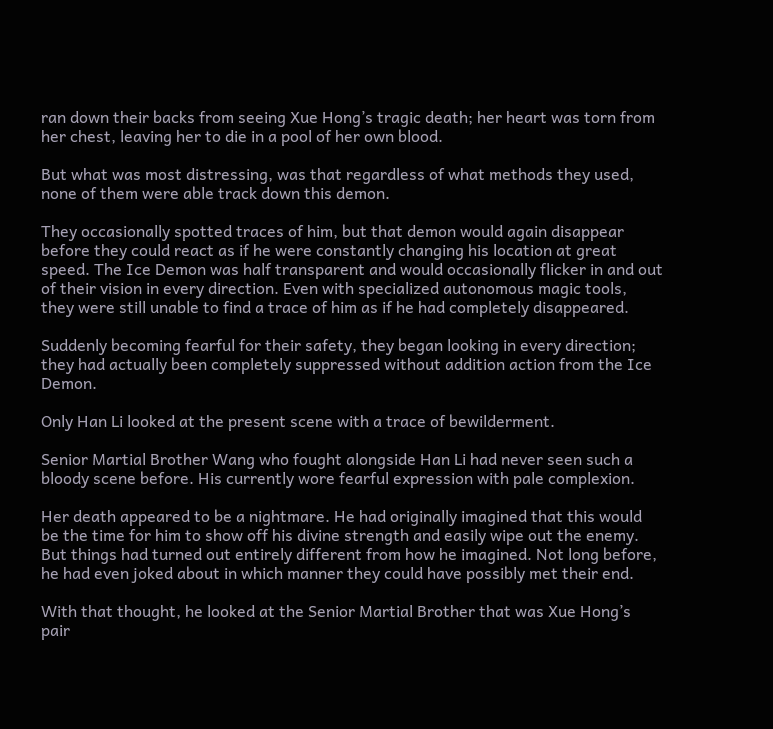ran down their backs from seeing Xue Hong’s tragic death; her heart was torn from her chest, leaving her to die in a pool of her own blood.

But what was most distressing, was that regardless of what methods they used, none of them were able track down this demon.

They occasionally spotted traces of him, but that demon would again disappear before they could react as if he were constantly changing his location at great speed. The Ice Demon was half transparent and would occasionally flicker in and out of their vision in every direction. Even with specialized autonomous magic tools, they were still unable to find a trace of him as if he had completely disappeared.

Suddenly becoming fearful for their safety, they began looking in every direction; they had actually been completely suppressed without addition action from the Ice Demon.

Only Han Li looked at the present scene with a trace of bewilderment.

Senior Martial Brother Wang who fought alongside Han Li had never seen such a bloody scene before. His currently wore fearful expression with pale complexion.

Her death appeared to be a nightmare. He had originally imagined that this would be the time for him to show off his divine strength and easily wipe out the enemy. But things had turned out entirely different from how he imagined. Not long before, he had even joked about in which manner they could have possibly met their end.

With that thought, he looked at the Senior Martial Brother that was Xue Hong’s pair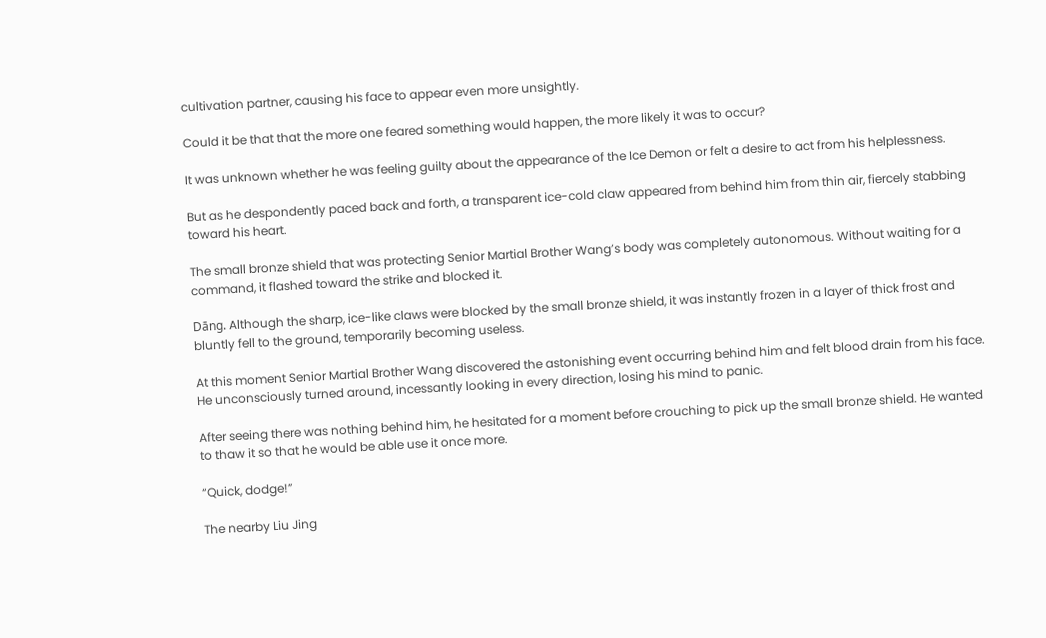cultivation partner, causing his face to appear even more unsightly.

Could it be that that the more one feared something would happen, the more likely it was to occur?

It was unknown whether he was feeling guilty about the appearance of the Ice Demon or felt a desire to act from his helplessness.

But as he despondently paced back and forth, a transparent ice-cold claw appeared from behind him from thin air, fiercely stabbing toward his heart.

The small bronze shield that was protecting Senior Martial Brother Wang’s body was completely autonomous. Without waiting for a command, it flashed toward the strike and blocked it.

Dāng. Although the sharp, ice-like claws were blocked by the small bronze shield, it was instantly frozen in a layer of thick frost and bluntly fell to the ground, temporarily becoming useless.

At this moment Senior Martial Brother Wang discovered the astonishing event occurring behind him and felt blood drain from his face. He unconsciously turned around, incessantly looking in every direction, losing his mind to panic.

After seeing there was nothing behind him, he hesitated for a moment before crouching to pick up the small bronze shield. He wanted to thaw it so that he would be able use it once more.

“Quick, dodge!”

The nearby Liu Jing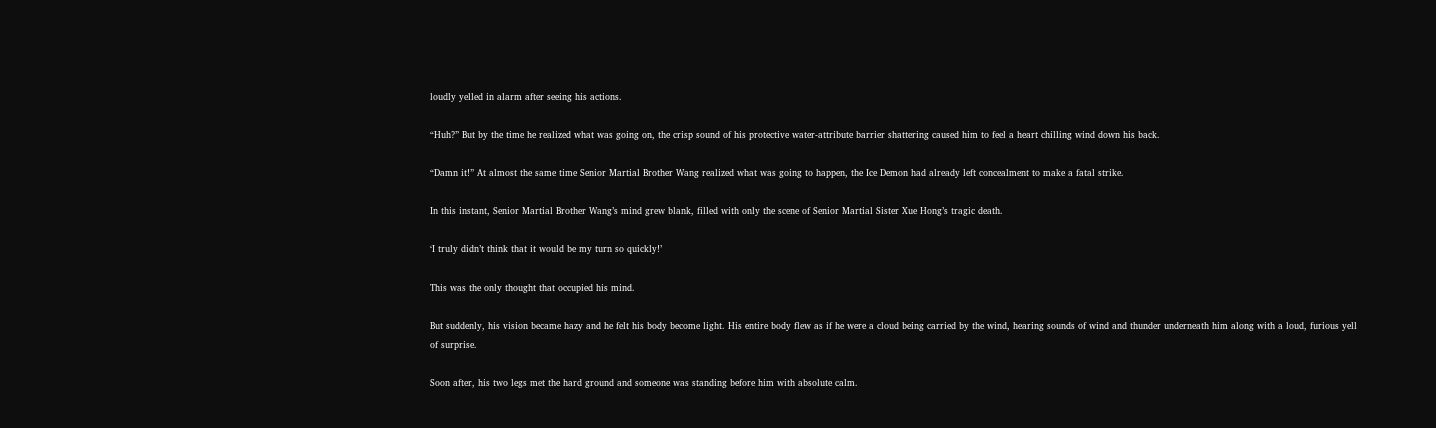loudly yelled in alarm after seeing his actions.

“Huh?” But by the time he realized what was going on, the crisp sound of his protective water-attribute barrier shattering caused him to feel a heart chilling wind down his back.

“Damn it!” At almost the same time Senior Martial Brother Wang realized what was going to happen, the Ice Demon had already left concealment to make a fatal strike.

In this instant, Senior Martial Brother Wang’s mind grew blank, filled with only the scene of Senior Martial Sister Xue Hong’s tragic death.

‘I truly didn’t think that it would be my turn so quickly!’

This was the only thought that occupied his mind.

But suddenly, his vision became hazy and he felt his body become light. His entire body flew as if he were a cloud being carried by the wind, hearing sounds of wind and thunder underneath him along with a loud, furious yell of surprise.

Soon after, his two legs met the hard ground and someone was standing before him with absolute calm.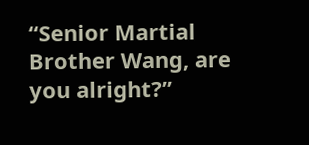“Senior Martial Brother Wang, are you alright?”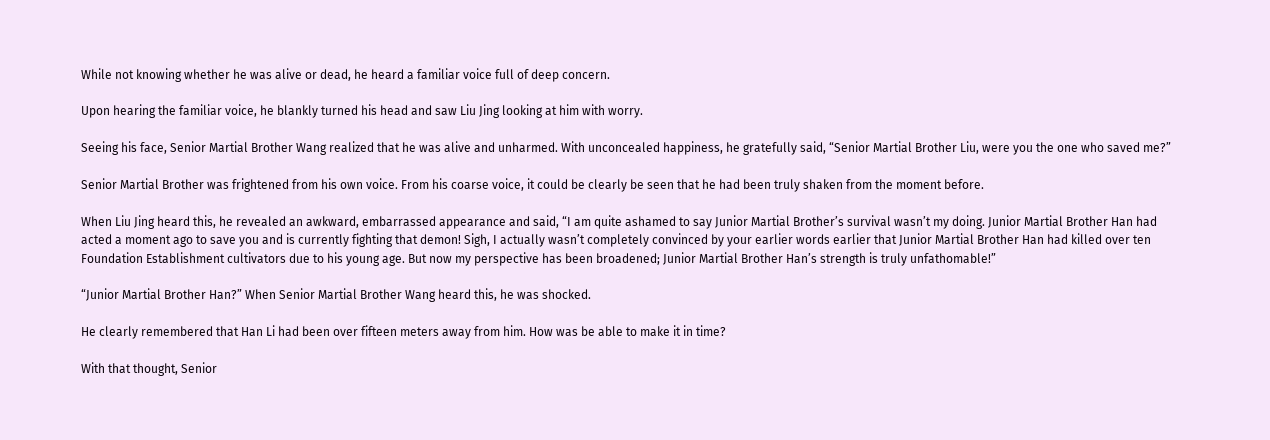While not knowing whether he was alive or dead, he heard a familiar voice full of deep concern.

Upon hearing the familiar voice, he blankly turned his head and saw Liu Jing looking at him with worry.

Seeing his face, Senior Martial Brother Wang realized that he was alive and unharmed. With unconcealed happiness, he gratefully said, “Senior Martial Brother Liu, were you the one who saved me?”

Senior Martial Brother was frightened from his own voice. From his coarse voice, it could be clearly be seen that he had been truly shaken from the moment before.

When Liu Jing heard this, he revealed an awkward, embarrassed appearance and said, “I am quite ashamed to say Junior Martial Brother’s survival wasn’t my doing. Junior Martial Brother Han had acted a moment ago to save you and is currently fighting that demon! Sigh, I actually wasn’t completely convinced by your earlier words earlier that Junior Martial Brother Han had killed over ten Foundation Establishment cultivators due to his young age. But now my perspective has been broadened; Junior Martial Brother Han’s strength is truly unfathomable!”

“Junior Martial Brother Han?” When Senior Martial Brother Wang heard this, he was shocked.

He clearly remembered that Han Li had been over fifteen meters away from him. How was be able to make it in time?

With that thought, Senior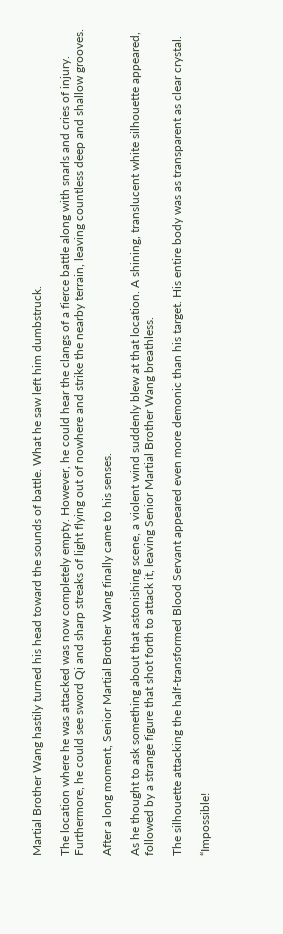Martial Brother Wang hastily turned his head toward the sounds of battle. What he saw left him dumbstruck.

The location where he was attacked was now completely empty. However, he could hear the clangs of a fierce battle along with snarls and cries of injury. Furthermore, he could see sword Qi and sharp streaks of light flying out of nowhere and strike the nearby terrain, leaving countless deep and shallow grooves.

After a long moment, Senior Martial Brother Wang finally came to his senses.

As he thought to ask something about that astonishing scene, a violent wind suddenly blew at that location. A shining, translucent white silhouette appeared, followed by a strange figure that shot forth to attack it, leaving Senior Martial Brother Wang breathless.

The silhouette attacking the half-transformed Blood Servant appeared even more demonic than his target. His entire body was as transparent as clear crystal.

“Impossible!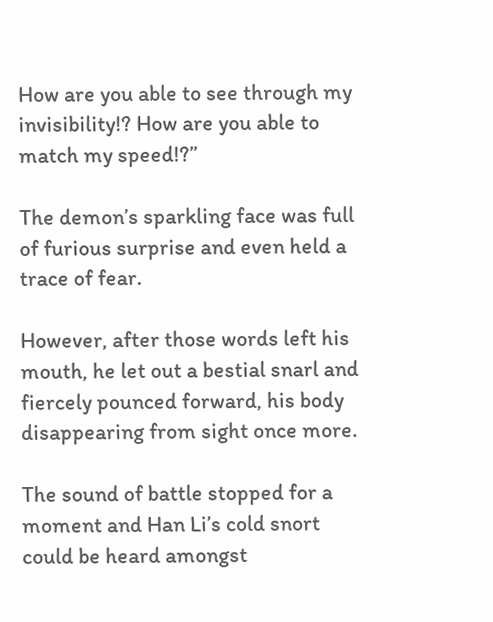How are you able to see through my invisibility!? How are you able to match my speed!?”

The demon’s sparkling face was full of furious surprise and even held a trace of fear.

However, after those words left his mouth, he let out a bestial snarl and fiercely pounced forward, his body disappearing from sight once more.

The sound of battle stopped for a moment and Han Li’s cold snort could be heard amongst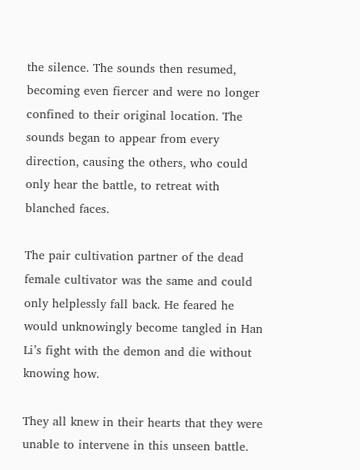the silence. The sounds then resumed, becoming even fiercer and were no longer confined to their original location. The sounds began to appear from every direction, causing the others, who could only hear the battle, to retreat with blanched faces.

The pair cultivation partner of the dead female cultivator was the same and could only helplessly fall back. He feared he would unknowingly become tangled in Han Li’s fight with the demon and die without knowing how.

They all knew in their hearts that they were unable to intervene in this unseen battle.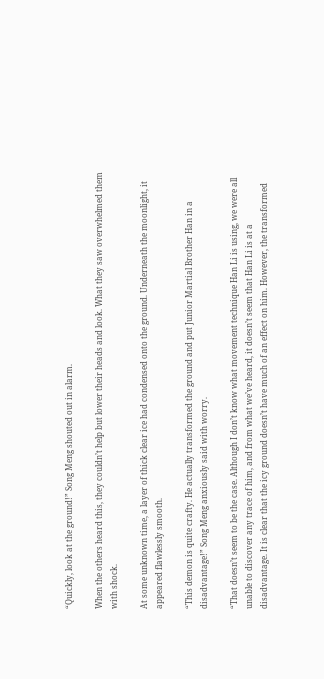“Quickly, look at the ground!” Song Meng shouted out in alarm.

When the others heard this, they couldn’t help but lower their heads and look. What they saw overwhelmed them with shock.

At some unknown time, a layer of thick clear ice had condensed onto the ground. Underneath the moonlight, it appeared flawlessly smooth.

“This demon is quite crafty. He actually transformed the ground and put Junior Martial Brother Han in a disadvantage!” Song Meng anxiously said with worry.

“That doesn’t seem to be the case. Although I don’t know what movement technique Han Li is using, we were all unable to discover any trace of him, and from what we’ve heard, it doesn’t seem that Han Li is at a disadvantage. It is clear that the icy ground doesn’t have much of an effect on him. However, the transformed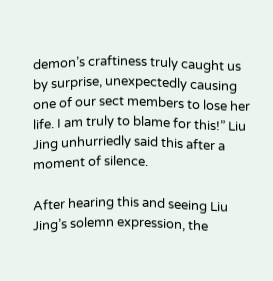demon’s craftiness truly caught us by surprise, unexpectedly causing one of our sect members to lose her life. I am truly to blame for this!” Liu Jing unhurriedly said this after a moment of silence.

After hearing this and seeing Liu Jing’s solemn expression, the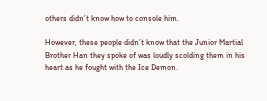others didn’t know how to console him.

However, these people didn’t know that the Junior Martial Brother Han they spoke of was loudly scolding them in his heart as he fought with the Ice Demon.